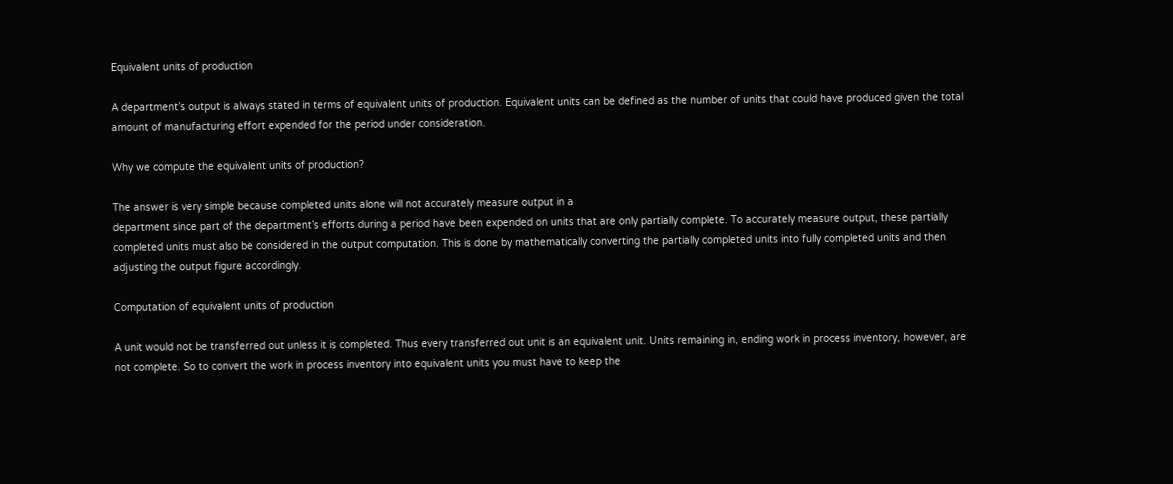Equivalent units of production

A department’s output is always stated in terms of equivalent units of production. Equivalent units can be defined as the number of units that could have produced given the total amount of manufacturing effort expended for the period under consideration.

Why we compute the equivalent units of production?

The answer is very simple because completed units alone will not accurately measure output in a
department since part of the department’s efforts during a period have been expended on units that are only partially complete. To accurately measure output, these partially completed units must also be considered in the output computation. This is done by mathematically converting the partially completed units into fully completed units and then adjusting the output figure accordingly.

Computation of equivalent units of production

A unit would not be transferred out unless it is completed. Thus every transferred out unit is an equivalent unit. Units remaining in, ending work in process inventory, however, are not complete. So to convert the work in process inventory into equivalent units you must have to keep the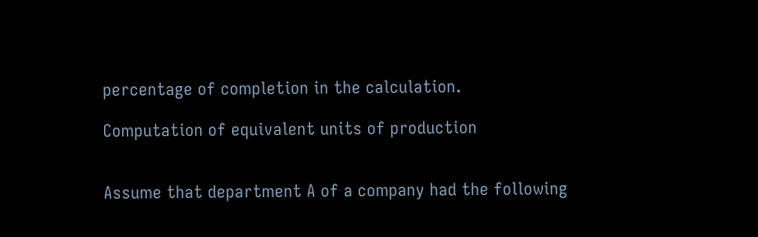percentage of completion in the calculation.

Computation of equivalent units of production


Assume that department A of a company had the following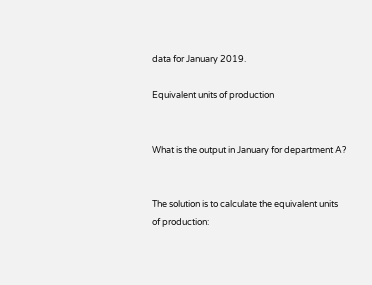data for January 2019.

Equivalent units of production


What is the output in January for department A?


The solution is to calculate the equivalent units of production: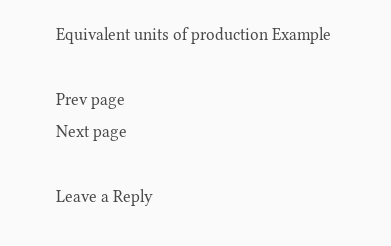Equivalent units of production Example

Prev page
Next page

Leave a Reply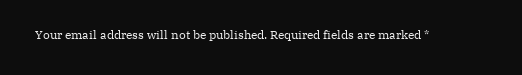Your email address will not be published. Required fields are marked *